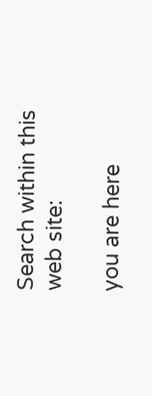Search within this web site:

you are here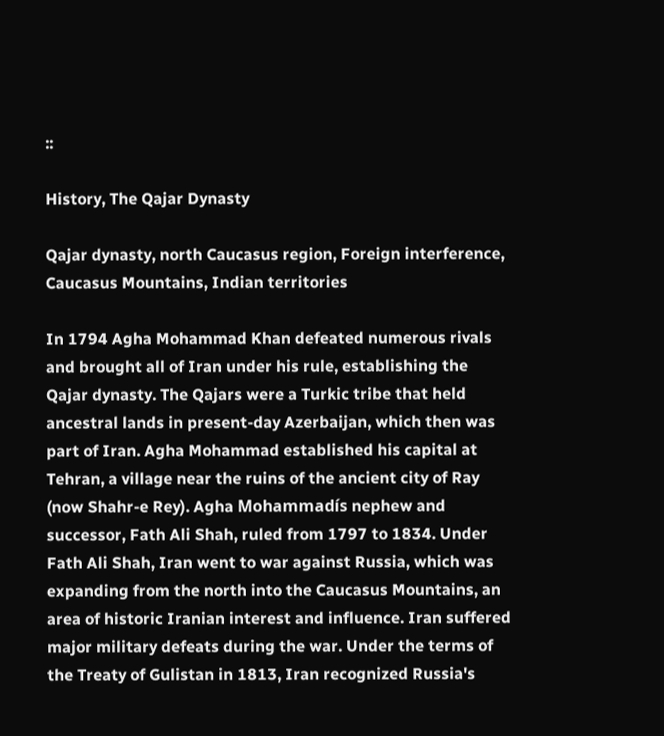::

History, The Qajar Dynasty

Qajar dynasty, north Caucasus region, Foreign interference, Caucasus Mountains, Indian territories

In 1794 Agha Mohammad Khan defeated numerous rivals and brought all of Iran under his rule, establishing the Qajar dynasty. The Qajars were a Turkic tribe that held ancestral lands in present-day Azerbaijan, which then was part of Iran. Agha Mohammad established his capital at Tehran, a village near the ruins of the ancient city of Ray (now Shahr-e Rey). Agha Mohammadís nephew and successor, Fath Ali Shah, ruled from 1797 to 1834. Under Fath Ali Shah, Iran went to war against Russia, which was expanding from the north into the Caucasus Mountains, an area of historic Iranian interest and influence. Iran suffered major military defeats during the war. Under the terms of the Treaty of Gulistan in 1813, Iran recognized Russia's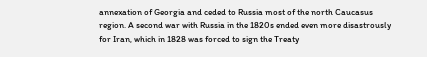annexation of Georgia and ceded to Russia most of the north Caucasus region. A second war with Russia in the 1820s ended even more disastrously for Iran, which in 1828 was forced to sign the Treaty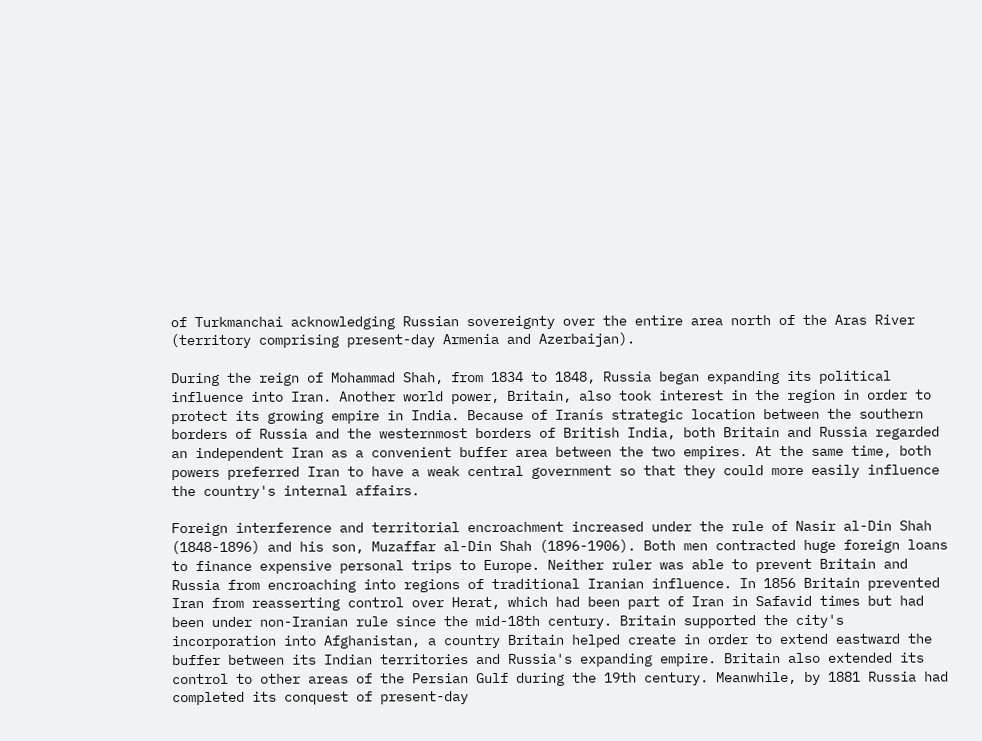of Turkmanchai acknowledging Russian sovereignty over the entire area north of the Aras River (territory comprising present-day Armenia and Azerbaijan).

During the reign of Mohammad Shah, from 1834 to 1848, Russia began expanding its political influence into Iran. Another world power, Britain, also took interest in the region in order to protect its growing empire in India. Because of Iranís strategic location between the southern borders of Russia and the westernmost borders of British India, both Britain and Russia regarded an independent Iran as a convenient buffer area between the two empires. At the same time, both powers preferred Iran to have a weak central government so that they could more easily influence the country's internal affairs.

Foreign interference and territorial encroachment increased under the rule of Nasir al-Din Shah (1848-1896) and his son, Muzaffar al-Din Shah (1896-1906). Both men contracted huge foreign loans to finance expensive personal trips to Europe. Neither ruler was able to prevent Britain and Russia from encroaching into regions of traditional Iranian influence. In 1856 Britain prevented Iran from reasserting control over Herat, which had been part of Iran in Safavid times but had been under non-Iranian rule since the mid-18th century. Britain supported the city's incorporation into Afghanistan, a country Britain helped create in order to extend eastward the buffer between its Indian territories and Russia's expanding empire. Britain also extended its control to other areas of the Persian Gulf during the 19th century. Meanwhile, by 1881 Russia had completed its conquest of present-day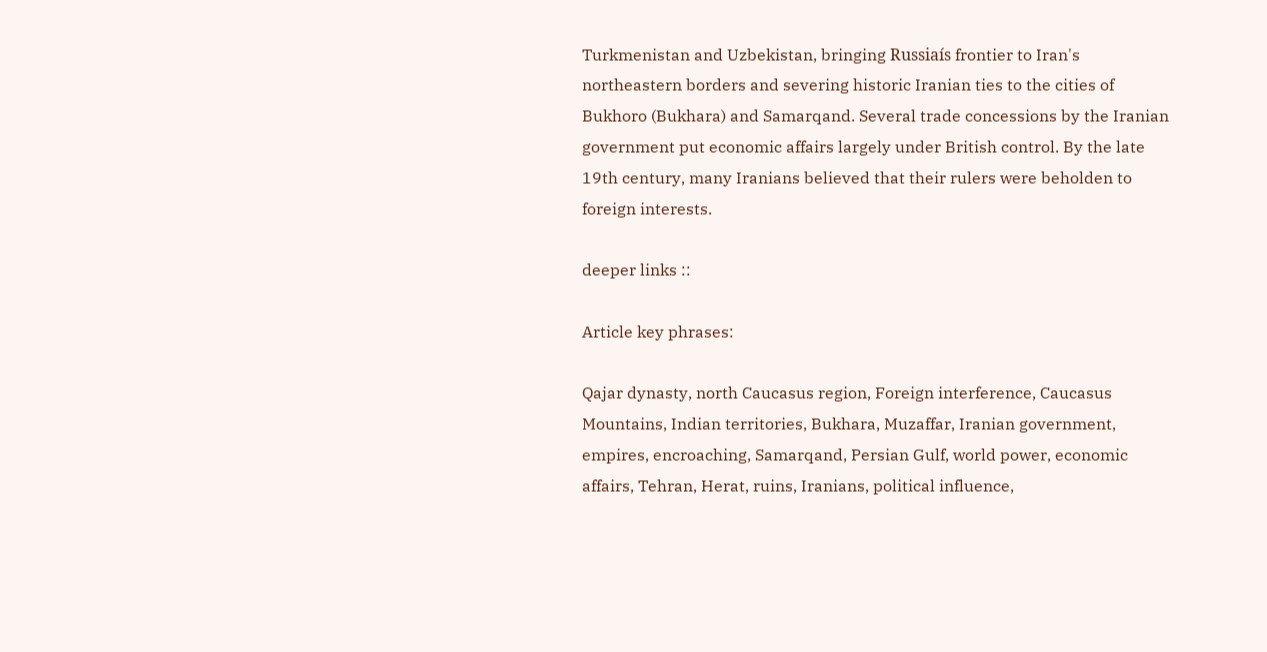Turkmenistan and Uzbekistan, bringing Russiaís frontier to Iran's northeastern borders and severing historic Iranian ties to the cities of Bukhoro (Bukhara) and Samarqand. Several trade concessions by the Iranian government put economic affairs largely under British control. By the late 19th century, many Iranians believed that their rulers were beholden to foreign interests.

deeper links ::

Article key phrases:

Qajar dynasty, north Caucasus region, Foreign interference, Caucasus Mountains, Indian territories, Bukhara, Muzaffar, Iranian government, empires, encroaching, Samarqand, Persian Gulf, world power, economic affairs, Tehran, Herat, ruins, Iranians, political influence,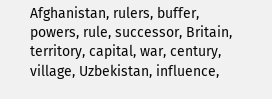Afghanistan, rulers, buffer, powers, rule, successor, Britain, territory, capital, war, century, village, Uzbekistan, influence,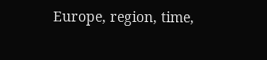Europe, region, time,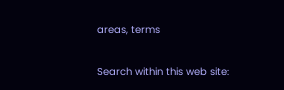areas, terms


Search within this web site: